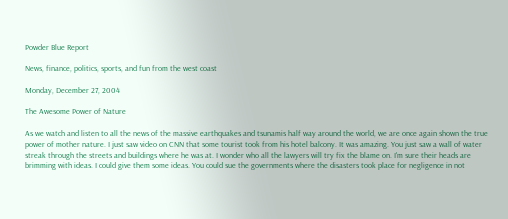Powder Blue Report

News, finance, politics, sports, and fun from the west coast

Monday, December 27, 2004

The Awesome Power of Nature

As we watch and listen to all the news of the massive earthquakes and tsunamis half way around the world, we are once again shown the true power of mother nature. I just saw video on CNN that some tourist took from his hotel balcony. It was amazing. You just saw a wall of water streak through the streets and buildings where he was at. I wonder who all the lawyers will try fix the blame on. I'm sure their heads are brimming with ideas. I could give them some ideas. You could sue the governments where the disasters took place for negligence in not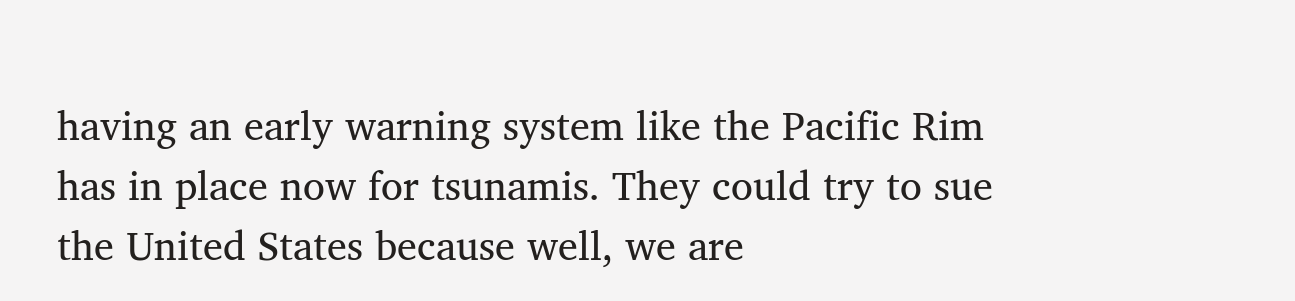having an early warning system like the Pacific Rim has in place now for tsunamis. They could try to sue the United States because well, we are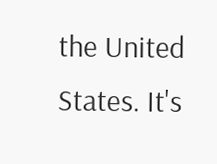the United States. It's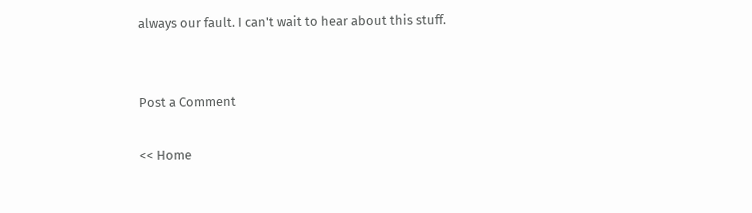always our fault. I can't wait to hear about this stuff.


Post a Comment

<< Home